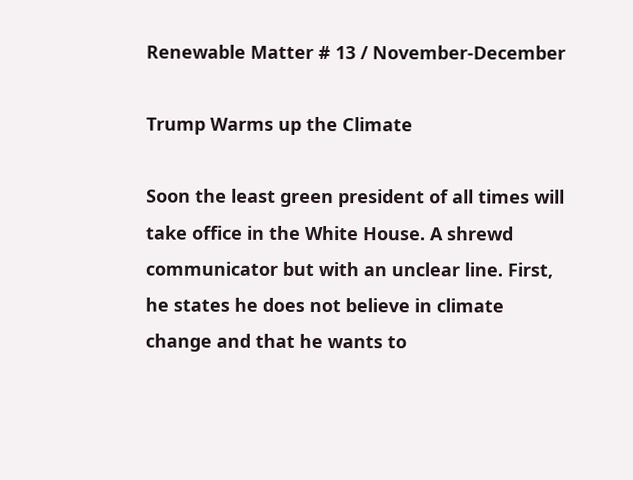Renewable Matter # 13 / November-December

Trump Warms up the Climate

Soon the least green president of all times will take office in the White House. A shrewd communicator but with an unclear line. First, he states he does not believe in climate change and that he wants to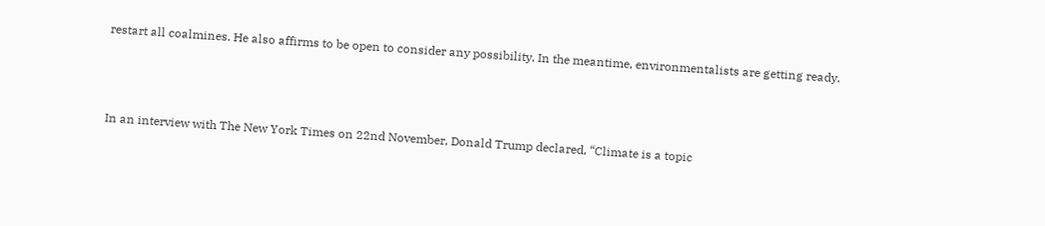restart all coalmines. He also affirms to be open to consider any possibility. In the meantime, environmentalists are getting ready.



In an interview with The New York Times on 22nd November, Donald Trump declared, “Climate is a topic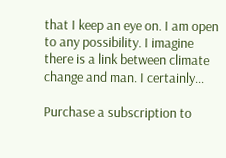that I keep an eye on. I am open to any possibility. I imagine there is a link between climate change and man. I certainly...

Purchase a subscription to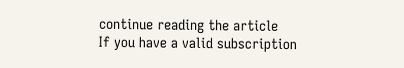continue reading the article
If you have a valid subscription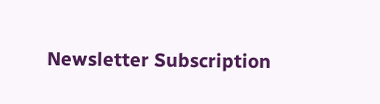Newsletter Subscription